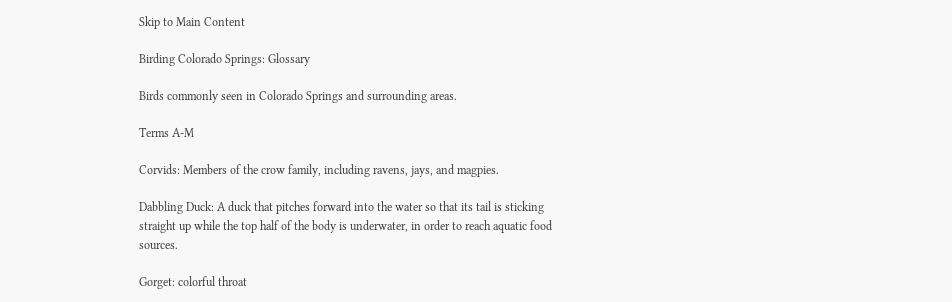Skip to Main Content

Birding Colorado Springs: Glossary

Birds commonly seen in Colorado Springs and surrounding areas.

Terms A-M

Corvids: Members of the crow family, including ravens, jays, and magpies.

Dabbling Duck: A duck that pitches forward into the water so that its tail is sticking straight up while the top half of the body is underwater, in order to reach aquatic food sources.

Gorget: colorful throat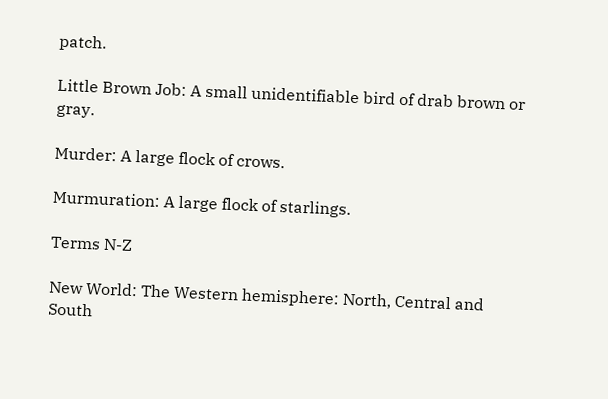patch.

Little Brown Job: A small unidentifiable bird of drab brown or gray.

Murder: A large flock of crows.

Murmuration: A large flock of starlings.

Terms N-Z

New World: The Western hemisphere: North, Central and South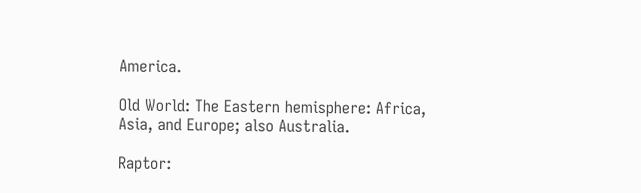America.

Old World: The Eastern hemisphere: Africa, Asia, and Europe; also Australia.

Raptor: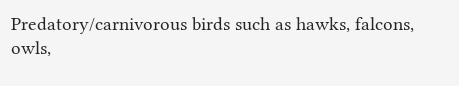Predatory/carnivorous birds such as hawks, falcons, owls,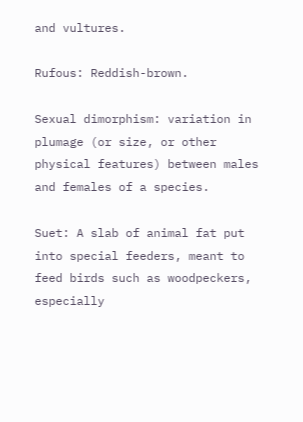and vultures.

Rufous: Reddish-brown.

Sexual dimorphism: variation in plumage (or size, or other physical features) between males and females of a species.

Suet: A slab of animal fat put into special feeders, meant to feed birds such as woodpeckers, especially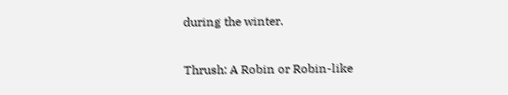during the winter.

Thrush: A Robin or Robin-like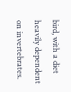bird, with a diet heavily dependent on invertebrates.